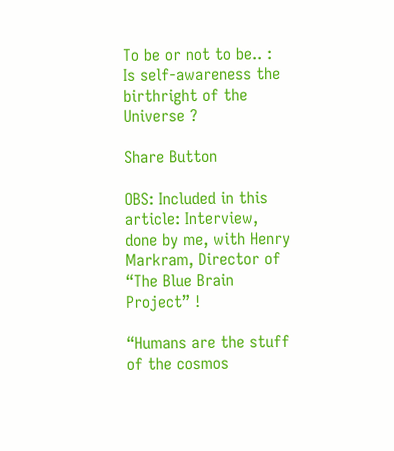To be or not to be.. : Is self-awareness the birthright of the Universe ?

Share Button

OBS: Included in this article: Interview, done by me, with Henry Markram, Director of “The Blue Brain Project” !

“Humans are the stuff of the cosmos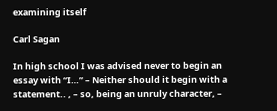examining itself

Carl Sagan

In high school I was advised never to begin an essay with “I…” – Neither should it begin with a statement.. , – so, being an unruly character, –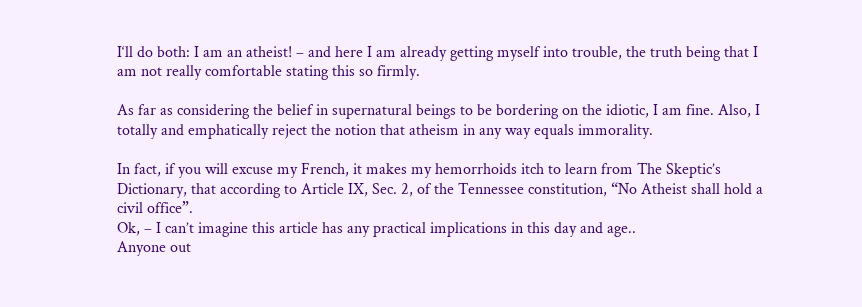I‘ll do both: I am an atheist! – and here I am already getting myself into trouble, the truth being that I am not really comfortable stating this so firmly.

As far as considering the belief in supernatural beings to be bordering on the idiotic, I am fine. Also, I totally and emphatically reject the notion that atheism in any way equals immorality.

In fact, if you will excuse my French, it makes my hemorrhoids itch to learn from The Skeptic’s Dictionary, that according to Article IX, Sec. 2, of the Tennessee constitution, “No Atheist shall hold a civil office”.
Ok, – I can’t imagine this article has any practical implications in this day and age..
Anyone out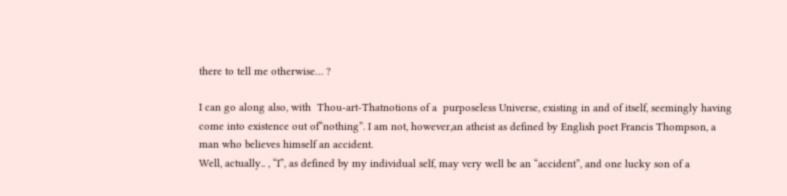there to tell me otherwise… ?

I can go along also, with  Thou-art-Thatnotions of a  purposeless Universe, existing in and of itself, seemingly having come into existence out of“nothing”. I am not, however,an atheist as defined by English poet Francis Thompson, a man who believes himself an accident.
Well, actually.. , “I”, as defined by my individual self, may very well be an “accident”, and one lucky son of a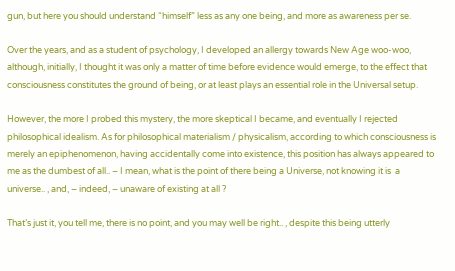gun, but here you should understand “himself” less as any one being, and more as awareness per se.

Over the years, and as a student of psychology, I developed an allergy towards New Age woo-woo, although, initially, I thought it was only a matter of time before evidence would emerge, to the effect that consciousness constitutes the ground of being, or at least plays an essential role in the Universal setup.

However, the more I probed this mystery, the more skeptical I became, and eventually I rejected philosophical idealism. As for philosophical materialism / physicalism, according to which consciousness is merely an epiphenomenon, having accidentally come into existence, this position has always appeared to me as the dumbest of all.. – I mean, what is the point of there being a Universe, not knowing it is  a universe.. , and, – indeed, – unaware of existing at all ?

That’s just it, you tell me, there is no point, and you may well be right.. , despite this being utterly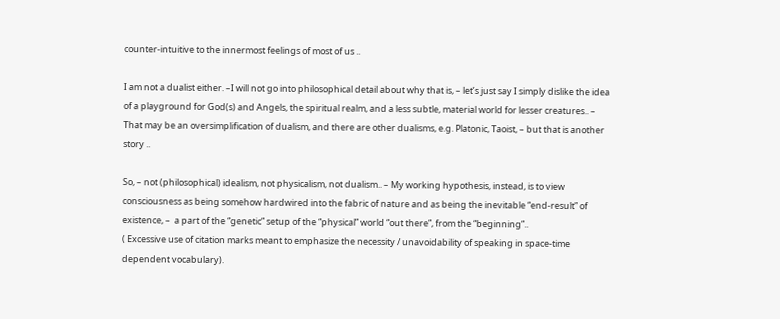counter-intuitive to the innermost feelings of most of us ..

I am not a dualist either. –I will not go into philosophical detail about why that is, – let’s just say I simply dislike the idea of a playground for God(s) and Angels, the spiritual realm, and a less subtle, material world for lesser creatures.. – That may be an oversimplification of dualism, and there are other dualisms, e.g. Platonic, Taoist, – but that is another story ..

So, – not (philosophical) idealism, not physicalism, not dualism.. – My working hypothesis, instead, is to view consciousness as being somehow hardwired into the fabric of nature and as being the inevitable “end-result” of existence, –  a part of the “genetic” setup of the “physical” world “out there”, from the “beginning”..
( Excessive use of citation marks meant to emphasize the necessity / unavoidability of speaking in space-time dependent vocabulary).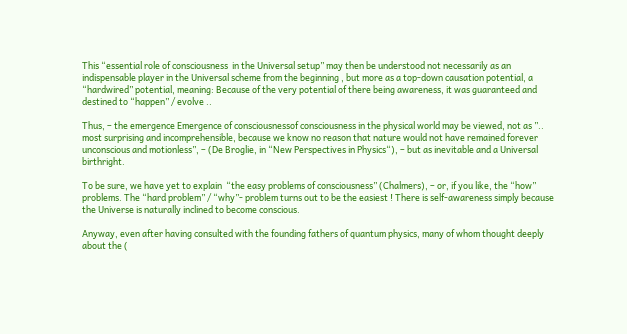This “essential role of consciousness  in the Universal setup” may then be understood not necessarily as an indispensable player in the Universal scheme from the beginning , but more as a top-down causation potential, a “hardwired” potential, meaning: Because of the very potential of there being awareness, it was guaranteed and destined to “happen” / evolve ..

Thus, – the emergence Emergence of consciousnessof consciousness in the physical world may be viewed, not as ”.. most surprising and incomprehensible, because we know no reason that nature would not have remained forever unconscious and motionless”, – (De Broglie, in “New Perspectives in Physics“), – but as inevitable and a Universal birthright.

To be sure, we have yet to explain  “the easy problems of consciousness” (Chalmers), – or, if you like, the “how” problems. The “hard problem” / “why”- problem turns out to be the easiest ! There is self-awareness simply because the Universe is naturally inclined to become conscious.

Anyway, even after having consulted with the founding fathers of quantum physics, many of whom thought deeply about the (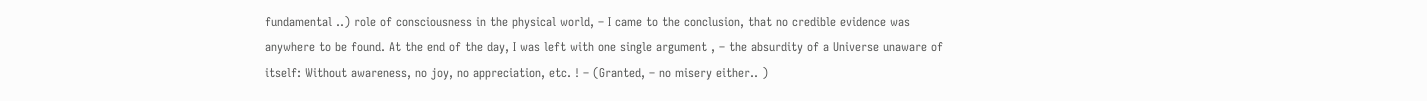fundamental ..) role of consciousness in the physical world, – I came to the conclusion, that no credible evidence was anywhere to be found. At the end of the day, I was left with one single argument , – the absurdity of a Universe unaware of itself: Without awareness, no joy, no appreciation, etc. ! – (Granted, – no misery either.. )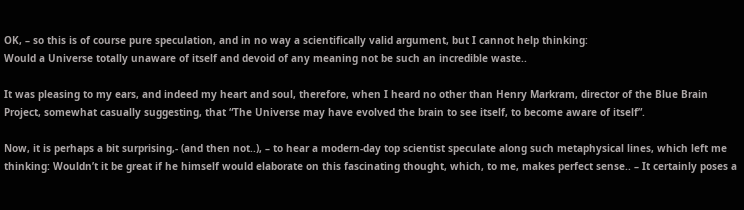OK, – so this is of course pure speculation, and in no way a scientifically valid argument, but I cannot help thinking:
Would a Universe totally unaware of itself and devoid of any meaning not be such an incredible waste..

It was pleasing to my ears, and indeed my heart and soul, therefore, when I heard no other than Henry Markram, director of the Blue Brain Project, somewhat casually suggesting, that “The Universe may have evolved the brain to see itself, to become aware of itself”.

Now, it is perhaps a bit surprising,- (and then not..), – to hear a modern-day top scientist speculate along such metaphysical lines, which left me thinking: Wouldn’t it be great if he himself would elaborate on this fascinating thought, which, to me, makes perfect sense.. – It certainly poses a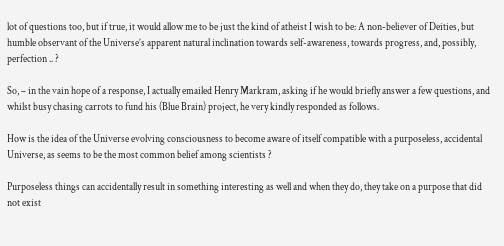lot of questions too, but if true, it would allow me to be just the kind of atheist I wish to be: A non-believer of Deities, but humble observant of the Universe’s apparent natural inclination towards self-awareness, towards progress, and, possibly, perfection .. ?

So, – in the vain hope of a response, I actually emailed Henry Markram, asking if he would briefly answer a few questions, and whilst busy chasing carrots to fund his (Blue Brain) project, he very kindly responded as follows.

How is the idea of the Universe evolving consciousness to become aware of itself compatible with a purposeless, accidental Universe, as seems to be the most common belief among scientists ?

Purposeless things can accidentally result in something interesting as well and when they do, they take on a purpose that did not exist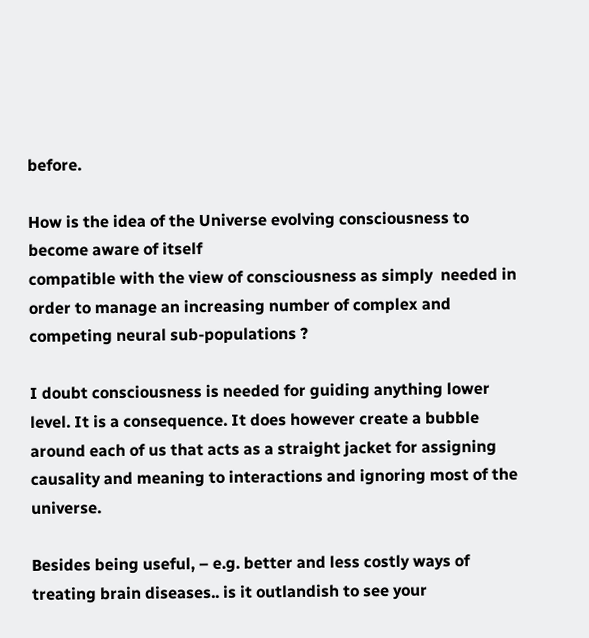before.

How is the idea of the Universe evolving consciousness to become aware of itself
compatible with the view of consciousness as simply  needed in order to manage an increasing number of complex and competing neural sub-populations ?

I doubt consciousness is needed for guiding anything lower level. It is a consequence. It does however create a bubble around each of us that acts as a straight jacket for assigning causality and meaning to interactions and ignoring most of the universe.

Besides being useful, – e.g. better and less costly ways of treating brain diseases.. is it outlandish to see your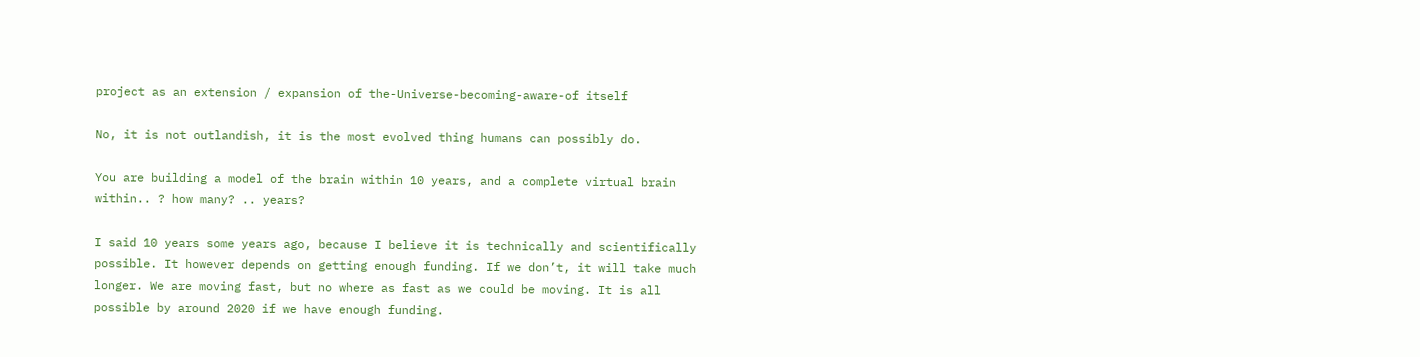project as an extension / expansion of the-Universe-becoming-aware-of itself

No, it is not outlandish, it is the most evolved thing humans can possibly do.

You are building a model of the brain within 10 years, and a complete virtual brain within.. ? how many? .. years?

I said 10 years some years ago, because I believe it is technically and scientifically possible. It however depends on getting enough funding. If we don’t, it will take much longer. We are moving fast, but no where as fast as we could be moving. It is all possible by around 2020 if we have enough funding.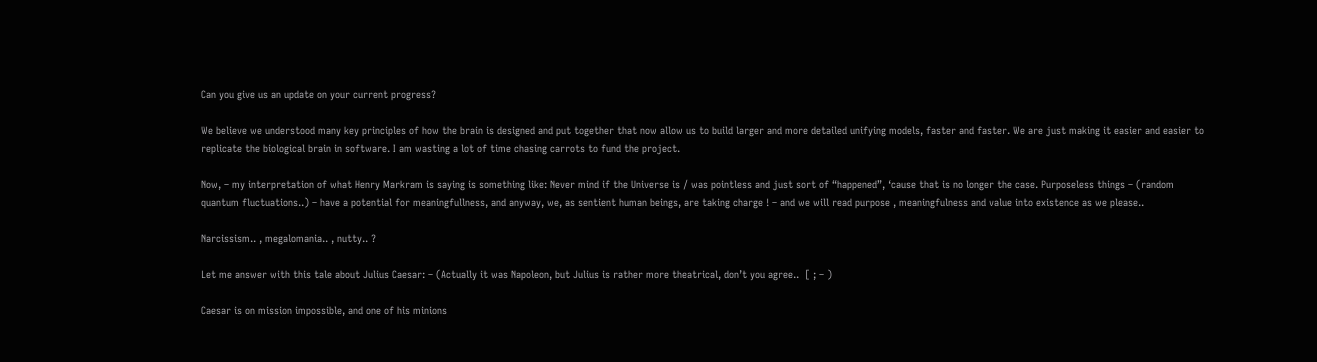Can you give us an update on your current progress?

We believe we understood many key principles of how the brain is designed and put together that now allow us to build larger and more detailed unifying models, faster and faster. We are just making it easier and easier to replicate the biological brain in software. I am wasting a lot of time chasing carrots to fund the project.

Now, – my interpretation of what Henry Markram is saying is something like: Never mind if the Universe is / was pointless and just sort of “happened”, ‘cause that is no longer the case. Purposeless things – (random quantum fluctuations..) – have a potential for meaningfullness, and anyway, we, as sentient human beings, are taking charge ! – and we will read purpose , meaningfulness and value into existence as we please..

Narcissism.. , megalomania.. , nutty.. ?

Let me answer with this tale about Julius Caesar: – (Actually it was Napoleon, but Julius is rather more theatrical, don’t you agree..  [ ; – )

Caesar is on mission impossible, and one of his minions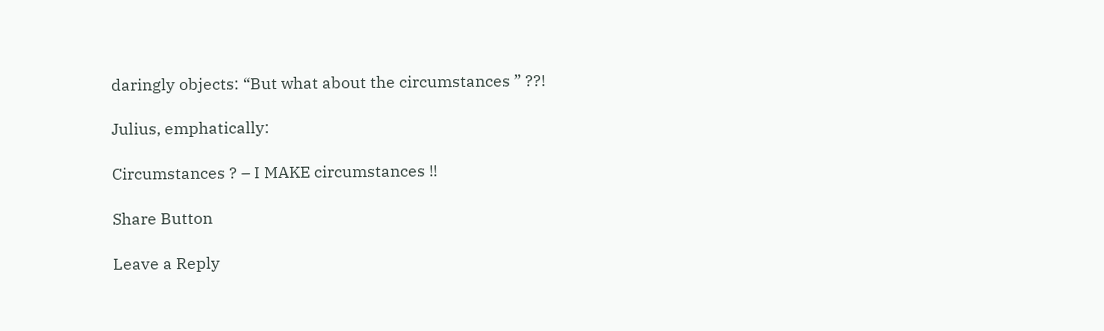daringly objects: “But what about the circumstances ” ??!

Julius, emphatically:

Circumstances ? – I MAKE circumstances !!

Share Button

Leave a Reply